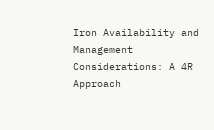Iron Availability and Management Considerations: A 4R Approach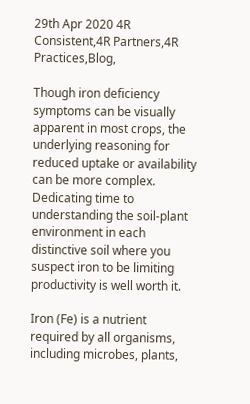29th Apr 2020 4R Consistent,4R Partners,4R Practices,Blog,

Though iron deficiency symptoms can be visually apparent in most crops, the underlying reasoning for reduced uptake or availability can be more complex. Dedicating time to understanding the soil‐plant environment in each distinctive soil where you suspect iron to be limiting productivity is well worth it.

Iron (Fe) is a nutrient required by all organisms, including microbes, plants,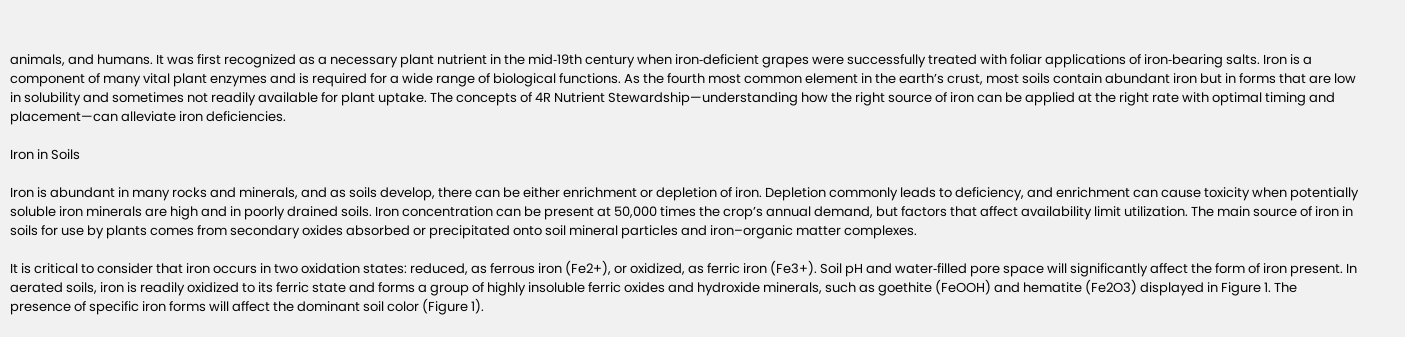animals, and humans. It was first recognized as a necessary plant nutrient in the mid‐19th century when iron‐deficient grapes were successfully treated with foliar applications of iron‐bearing salts. Iron is a component of many vital plant enzymes and is required for a wide range of biological functions. As the fourth most common element in the earth’s crust, most soils contain abundant iron but in forms that are low in solubility and sometimes not readily available for plant uptake. The concepts of 4R Nutrient Stewardship—understanding how the right source of iron can be applied at the right rate with optimal timing and placement—can alleviate iron deficiencies.

Iron in Soils

Iron is abundant in many rocks and minerals, and as soils develop, there can be either enrichment or depletion of iron. Depletion commonly leads to deficiency, and enrichment can cause toxicity when potentially soluble iron minerals are high and in poorly drained soils. Iron concentration can be present at 50,000 times the crop’s annual demand, but factors that affect availability limit utilization. The main source of iron in soils for use by plants comes from secondary oxides absorbed or precipitated onto soil mineral particles and iron–organic matter complexes.

It is critical to consider that iron occurs in two oxidation states: reduced, as ferrous iron (Fe2+), or oxidized, as ferric iron (Fe3+). Soil pH and water‐filled pore space will significantly affect the form of iron present. In aerated soils, iron is readily oxidized to its ferric state and forms a group of highly insoluble ferric oxides and hydroxide minerals, such as goethite (FeOOH) and hematite (Fe2O3) displayed in Figure 1. The presence of specific iron forms will affect the dominant soil color (Figure 1).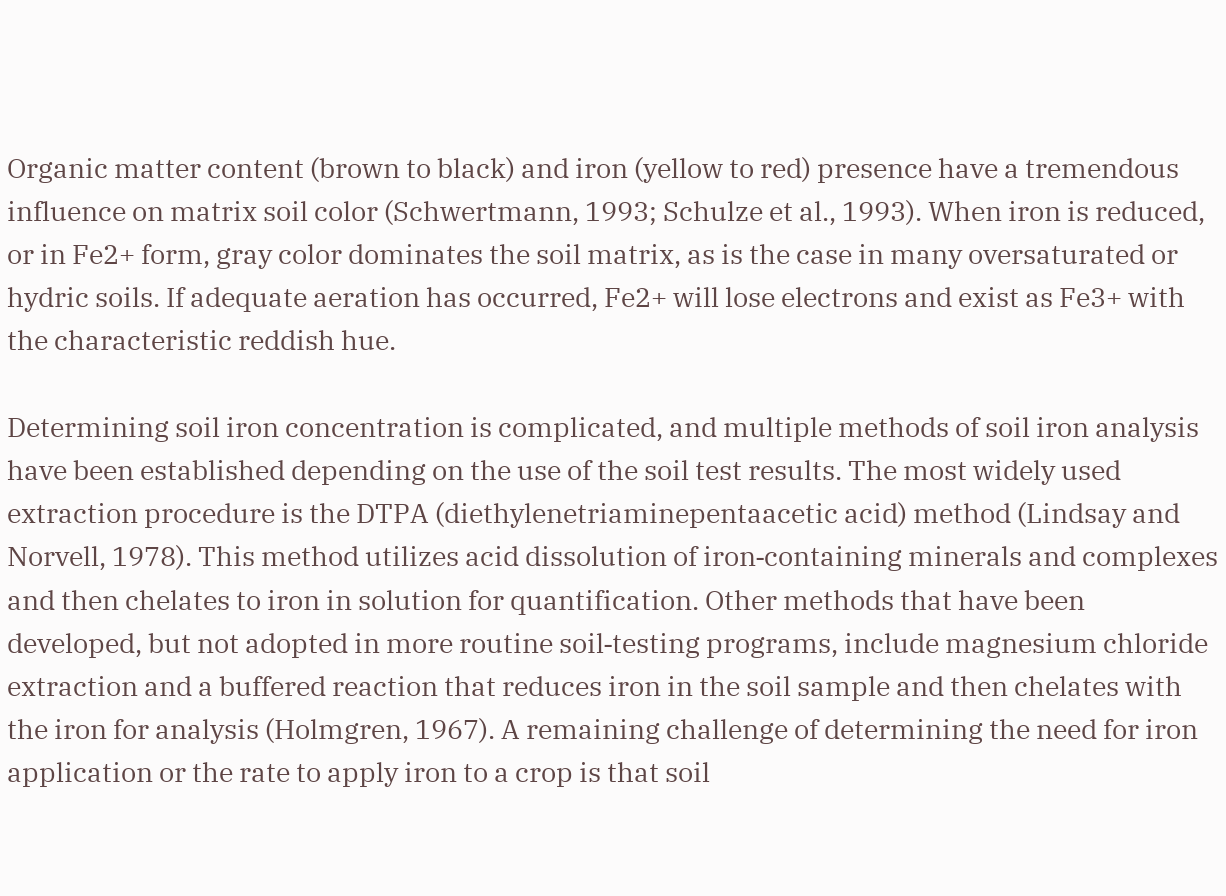Organic matter content (brown to black) and iron (yellow to red) presence have a tremendous influence on matrix soil color (Schwertmann, 1993; Schulze et al., 1993). When iron is reduced, or in Fe2+ form, gray color dominates the soil matrix, as is the case in many oversaturated or hydric soils. If adequate aeration has occurred, Fe2+ will lose electrons and exist as Fe3+ with the characteristic reddish hue.

Determining soil iron concentration is complicated, and multiple methods of soil iron analysis have been established depending on the use of the soil test results. The most widely used extraction procedure is the DTPA (diethylenetriaminepentaacetic acid) method (Lindsay and Norvell, 1978). This method utilizes acid dissolution of iron‐containing minerals and complexes and then chelates to iron in solution for quantification. Other methods that have been developed, but not adopted in more routine soil‐testing programs, include magnesium chloride extraction and a buffered reaction that reduces iron in the soil sample and then chelates with the iron for analysis (Holmgren, 1967). A remaining challenge of determining the need for iron application or the rate to apply iron to a crop is that soil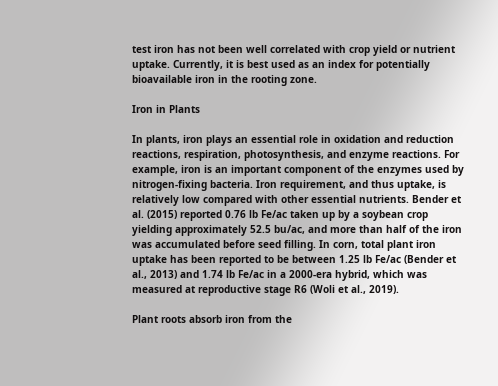test iron has not been well correlated with crop yield or nutrient uptake. Currently, it is best used as an index for potentially bioavailable iron in the rooting zone.

Iron in Plants

In plants, iron plays an essential role in oxidation and reduction reactions, respiration, photosynthesis, and enzyme reactions. For example, iron is an important component of the enzymes used by nitrogen‐fixing bacteria. Iron requirement, and thus uptake, is relatively low compared with other essential nutrients. Bender et al. (2015) reported 0.76 lb Fe/ac taken up by a soybean crop yielding approximately 52.5 bu/ac, and more than half of the iron was accumulated before seed filling. In corn, total plant iron uptake has been reported to be between 1.25 lb Fe/ac (Bender et al., 2013) and 1.74 lb Fe/ac in a 2000‐era hybrid, which was measured at reproductive stage R6 (Woli et al., 2019).

Plant roots absorb iron from the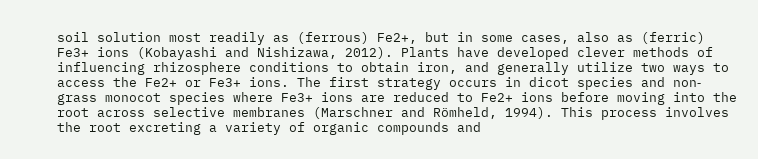soil solution most readily as (ferrous) Fe2+, but in some cases, also as (ferric) Fe3+ ions (Kobayashi and Nishizawa, 2012). Plants have developed clever methods of influencing rhizosphere conditions to obtain iron, and generally utilize two ways to access the Fe2+ or Fe3+ ions. The first strategy occurs in dicot species and non‐grass monocot species where Fe3+ ions are reduced to Fe2+ ions before moving into the root across selective membranes (Marschner and Römheld, 1994). This process involves the root excreting a variety of organic compounds and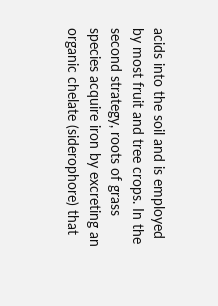acids into the soil and is employed by most fruit and tree crops. In the second strategy, roots of grass species acquire iron by excreting an organic chelate (siderophore) that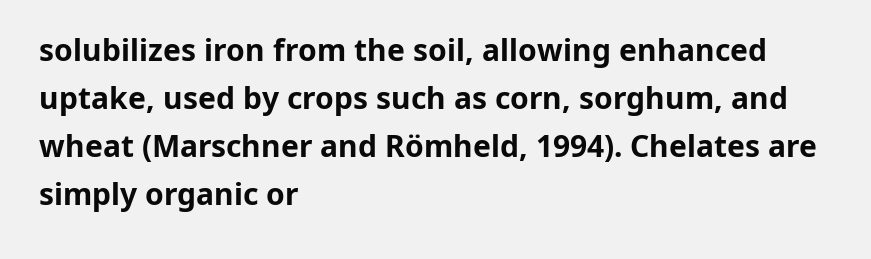solubilizes iron from the soil, allowing enhanced uptake, used by crops such as corn, sorghum, and wheat (Marschner and Römheld, 1994). Chelates are simply organic or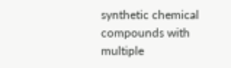synthetic chemical compounds with multiple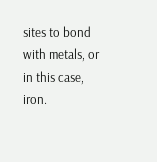sites to bond with metals, or in this case, iron.